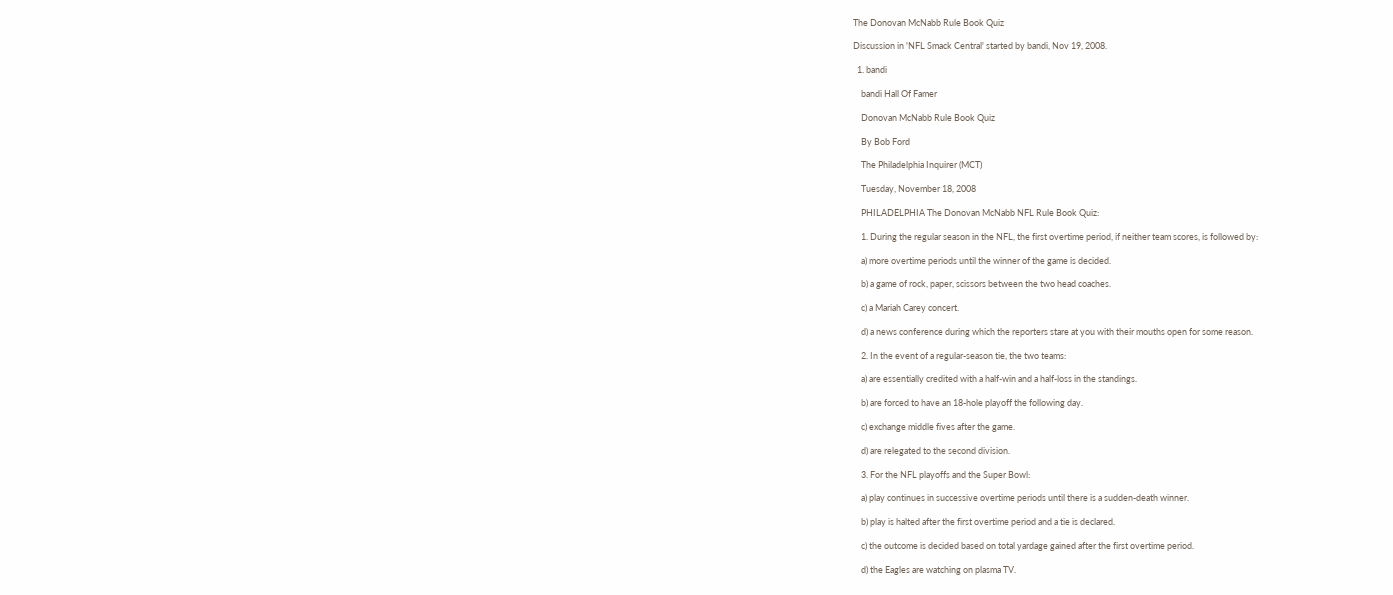The Donovan McNabb Rule Book Quiz

Discussion in 'NFL Smack Central' started by bandi, Nov 19, 2008.

  1. bandi

    bandi Hall Of Famer

    Donovan McNabb Rule Book Quiz

    By Bob Ford

    The Philadelphia Inquirer (MCT)

    Tuesday, November 18, 2008

    PHILADELPHIA The Donovan McNabb NFL Rule Book Quiz:

    1. During the regular season in the NFL, the first overtime period, if neither team scores, is followed by:

    a) more overtime periods until the winner of the game is decided.

    b) a game of rock, paper, scissors between the two head coaches.

    c) a Mariah Carey concert.

    d) a news conference during which the reporters stare at you with their mouths open for some reason.

    2. In the event of a regular-season tie, the two teams:

    a) are essentially credited with a half-win and a half-loss in the standings.

    b) are forced to have an 18-hole playoff the following day.

    c) exchange middle fives after the game.

    d) are relegated to the second division.

    3. For the NFL playoffs and the Super Bowl:

    a) play continues in successive overtime periods until there is a sudden-death winner.

    b) play is halted after the first overtime period and a tie is declared.

    c) the outcome is decided based on total yardage gained after the first overtime period.

    d) the Eagles are watching on plasma TV.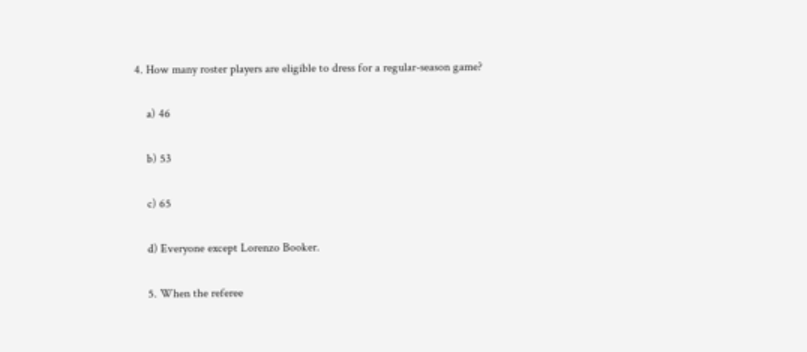4. How many roster players are eligible to dress for a regular-season game?

    a) 46

    b) 53

    c) 65

    d) Everyone except Lorenzo Booker.

    5. When the referee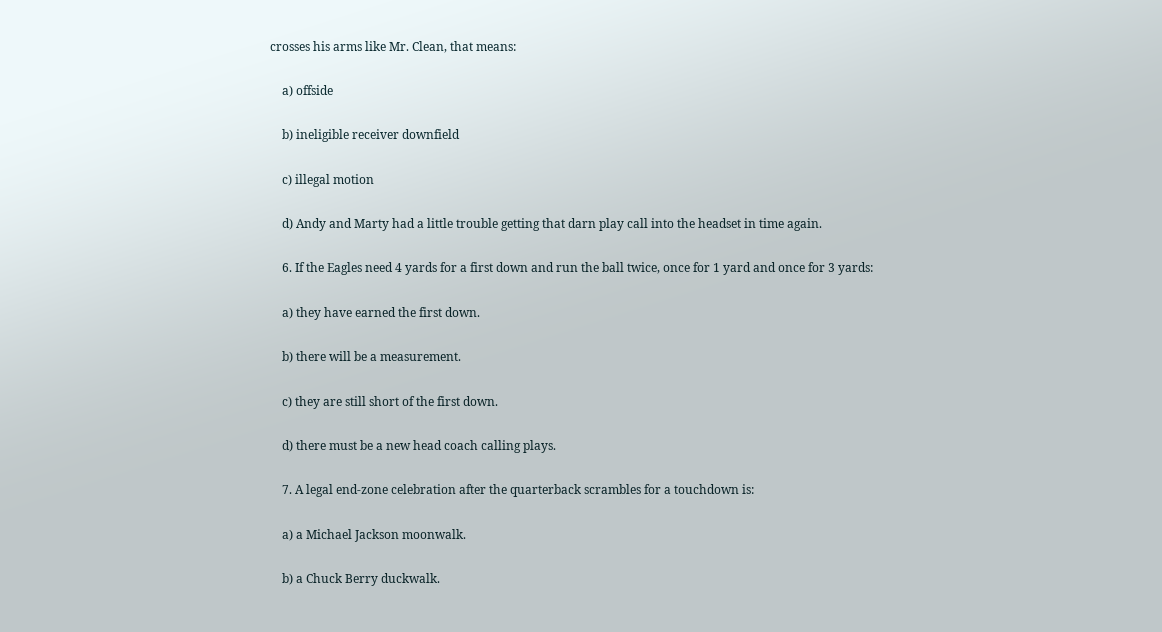crosses his arms like Mr. Clean, that means:

    a) offside

    b) ineligible receiver downfield

    c) illegal motion

    d) Andy and Marty had a little trouble getting that darn play call into the headset in time again.

    6. If the Eagles need 4 yards for a first down and run the ball twice, once for 1 yard and once for 3 yards:

    a) they have earned the first down.

    b) there will be a measurement.

    c) they are still short of the first down.

    d) there must be a new head coach calling plays.

    7. A legal end-zone celebration after the quarterback scrambles for a touchdown is:

    a) a Michael Jackson moonwalk.

    b) a Chuck Berry duckwalk.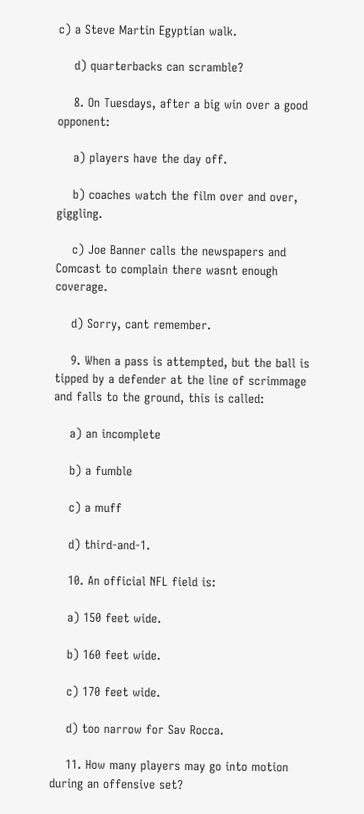c) a Steve Martin Egyptian walk.

    d) quarterbacks can scramble?

    8. On Tuesdays, after a big win over a good opponent:

    a) players have the day off.

    b) coaches watch the film over and over, giggling.

    c) Joe Banner calls the newspapers and Comcast to complain there wasnt enough coverage.

    d) Sorry, cant remember.

    9. When a pass is attempted, but the ball is tipped by a defender at the line of scrimmage and falls to the ground, this is called:

    a) an incomplete

    b) a fumble

    c) a muff

    d) third-and-1.

    10. An official NFL field is:

    a) 150 feet wide.

    b) 160 feet wide.

    c) 170 feet wide.

    d) too narrow for Sav Rocca.

    11. How many players may go into motion during an offensive set?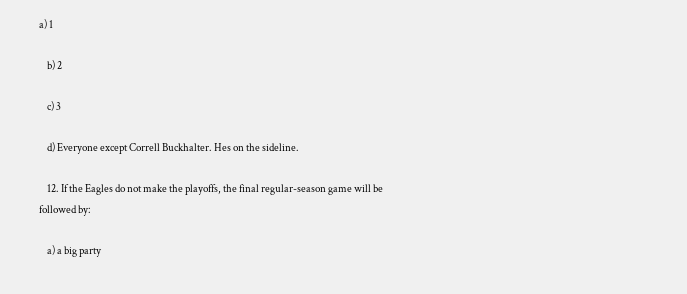a) 1

    b) 2

    c) 3

    d) Everyone except Correll Buckhalter. Hes on the sideline.

    12. If the Eagles do not make the playoffs, the final regular-season game will be followed by:

    a) a big party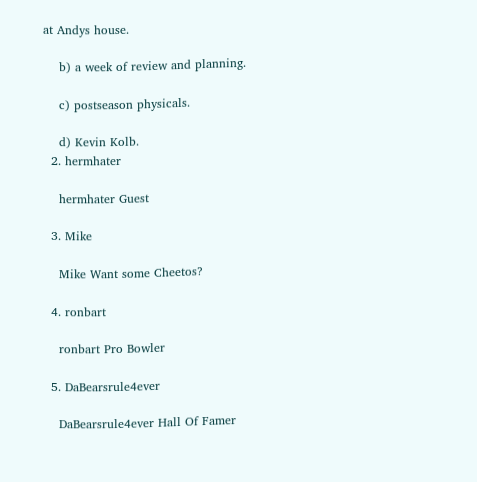at Andys house.

    b) a week of review and planning.

    c) postseason physicals.

    d) Kevin Kolb.
  2. hermhater

    hermhater Guest

  3. Mike

    Mike Want some Cheetos?

  4. ronbart

    ronbart Pro Bowler

  5. DaBearsrule4ever

    DaBearsrule4ever Hall Of Famer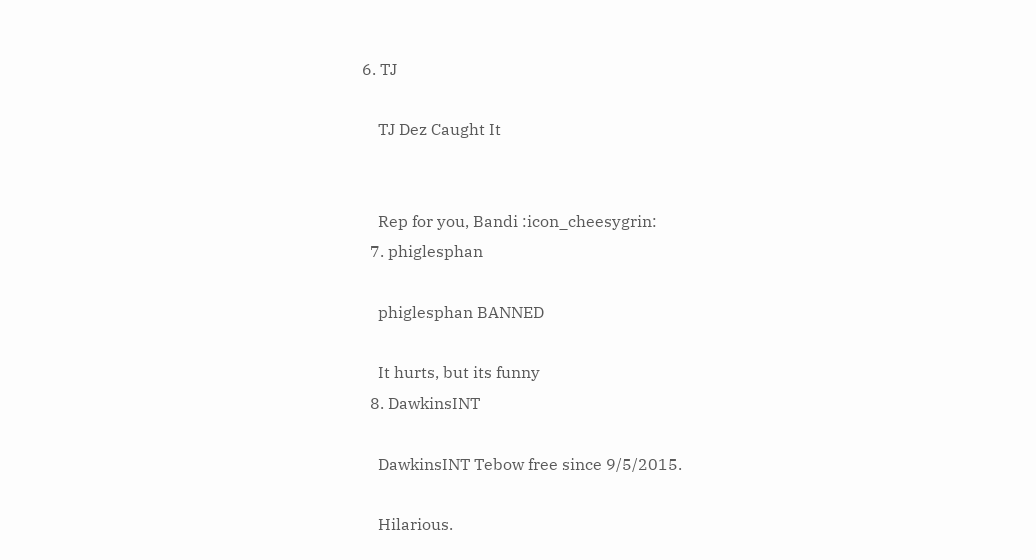6. TJ

    TJ Dez Caught It


    Rep for you, Bandi :icon_cheesygrin:
  7. phiglesphan

    phiglesphan BANNED

    It hurts, but its funny
  8. DawkinsINT

    DawkinsINT Tebow free since 9/5/2015.

    Hilarious.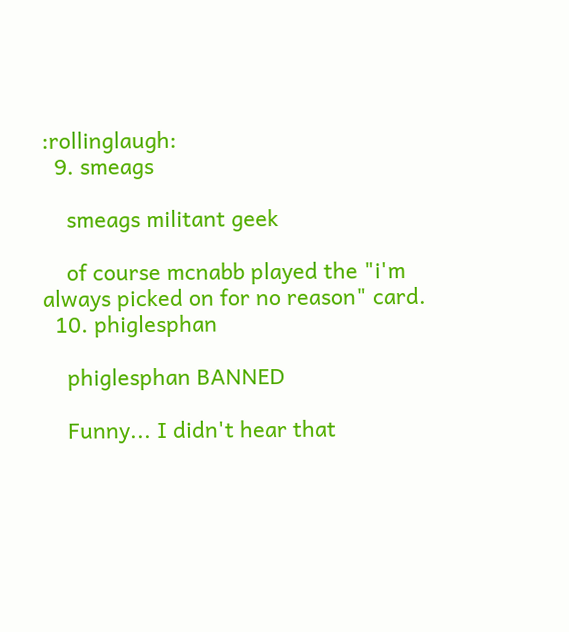:rollinglaugh:
  9. smeags

    smeags militant geek

    of course mcnabb played the "i'm always picked on for no reason" card.
  10. phiglesphan

    phiglesphan BANNED

    Funny... I didn't hear that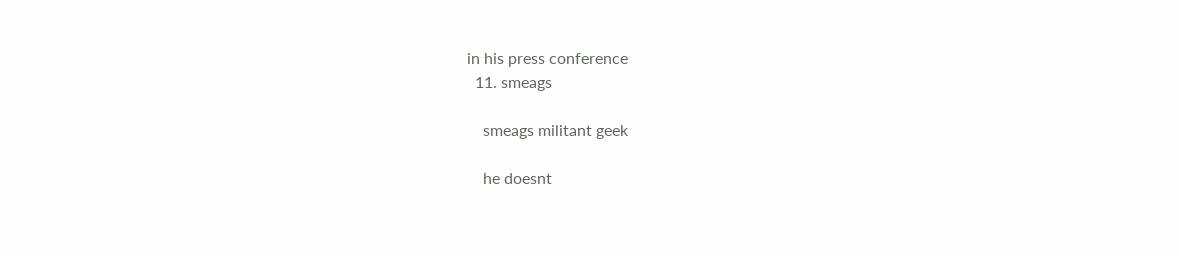in his press conference
  11. smeags

    smeags militant geek

    he doesnt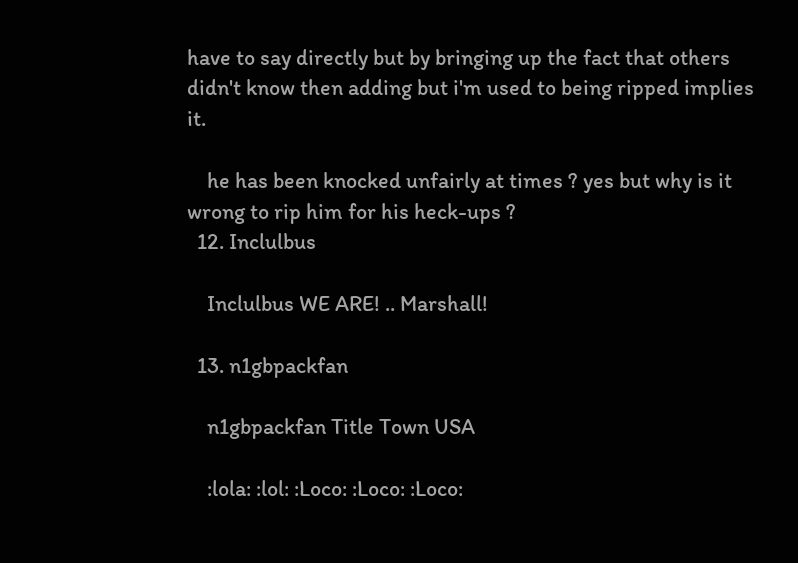have to say directly but by bringing up the fact that others didn't know then adding but i'm used to being ripped implies it.

    he has been knocked unfairly at times ? yes but why is it wrong to rip him for his heck-ups ?
  12. Inclulbus

    Inclulbus WE ARE! .. Marshall!

  13. n1gbpackfan

    n1gbpackfan Title Town USA

    :lola: :lol: :Loco: :Loco: :Loco: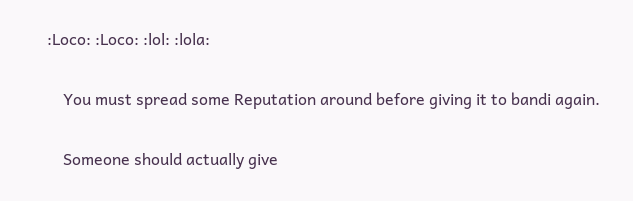:Loco: :Loco: :lol: :lola:

    You must spread some Reputation around before giving it to bandi again.

    Someone should actually give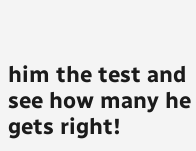him the test and see how many he gets right!